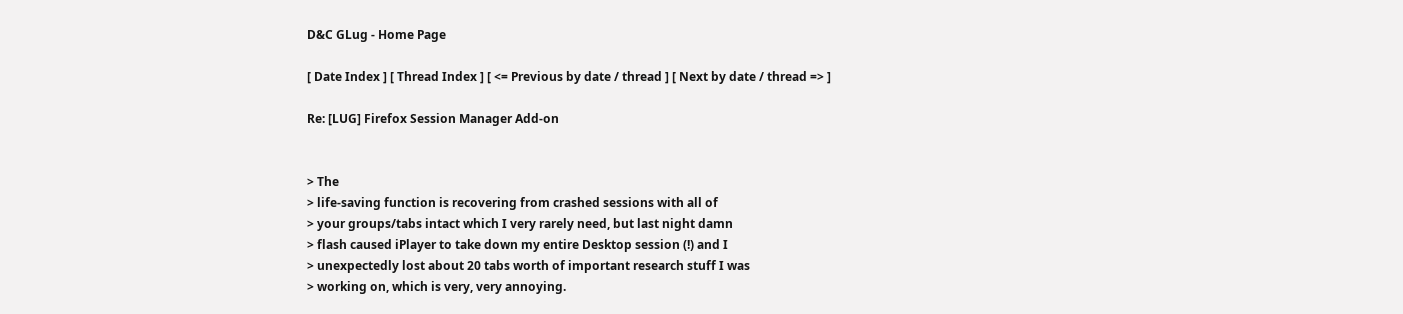D&C GLug - Home Page

[ Date Index ] [ Thread Index ] [ <= Previous by date / thread ] [ Next by date / thread => ]

Re: [LUG] Firefox Session Manager Add-on


> The
> life-saving function is recovering from crashed sessions with all of
> your groups/tabs intact which I very rarely need, but last night damn
> flash caused iPlayer to take down my entire Desktop session (!) and I
> unexpectedly lost about 20 tabs worth of important research stuff I was
> working on, which is very, very annoying.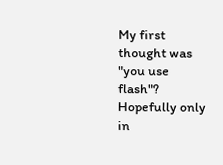My first thought was "you use flash"? Hopefully only in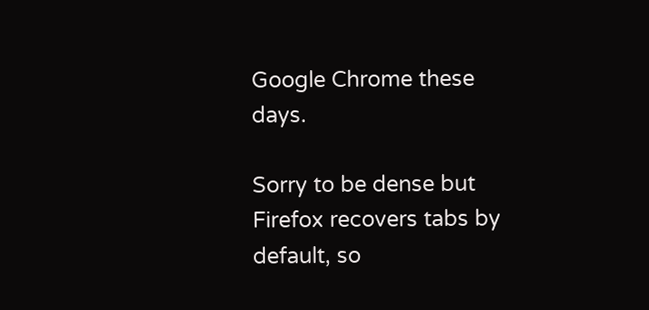Google Chrome these days.

Sorry to be dense but Firefox recovers tabs by default, so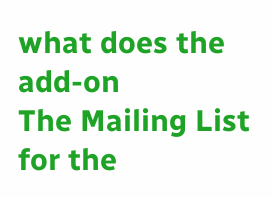what does the add-on
The Mailing List for the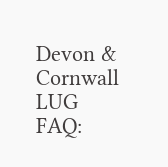Devon & Cornwall LUG
FAQ: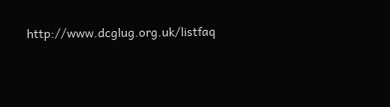http://www.dcglug.org.uk/listfaq